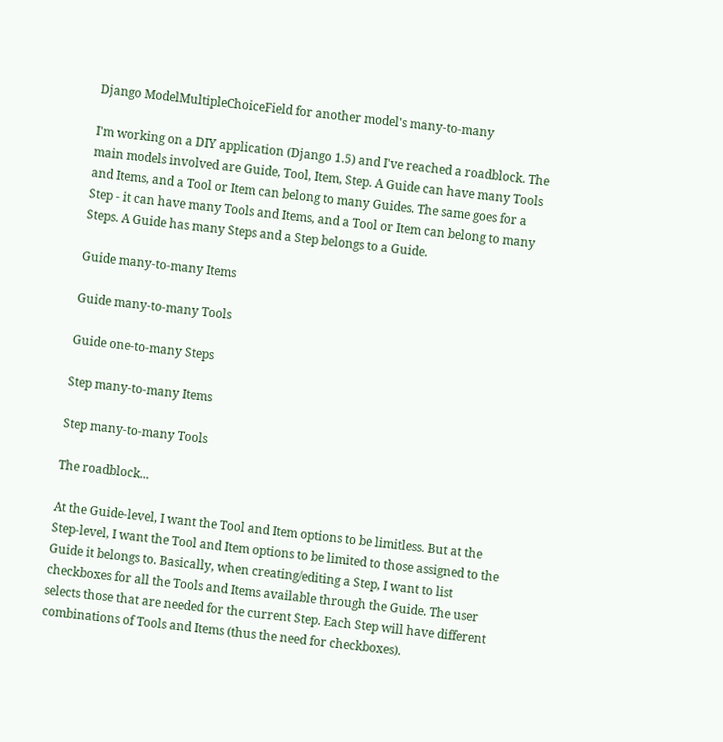Django ModelMultipleChoiceField for another model's many-to-many

I'm working on a DIY application (Django 1.5) and I've reached a roadblock. The main models involved are Guide, Tool, Item, Step. A Guide can have many Tools and Items, and a Tool or Item can belong to many Guides. The same goes for a Step - it can have many Tools and Items, and a Tool or Item can belong to many Steps. A Guide has many Steps and a Step belongs to a Guide.

Guide many-to-many Items

Guide many-to-many Tools

Guide one-to-many Steps

Step many-to-many Items

Step many-to-many Tools

The roadblock...

At the Guide-level, I want the Tool and Item options to be limitless. But at the Step-level, I want the Tool and Item options to be limited to those assigned to the Guide it belongs to. Basically, when creating/editing a Step, I want to list checkboxes for all the Tools and Items available through the Guide. The user selects those that are needed for the current Step. Each Step will have different combinations of Tools and Items (thus the need for checkboxes).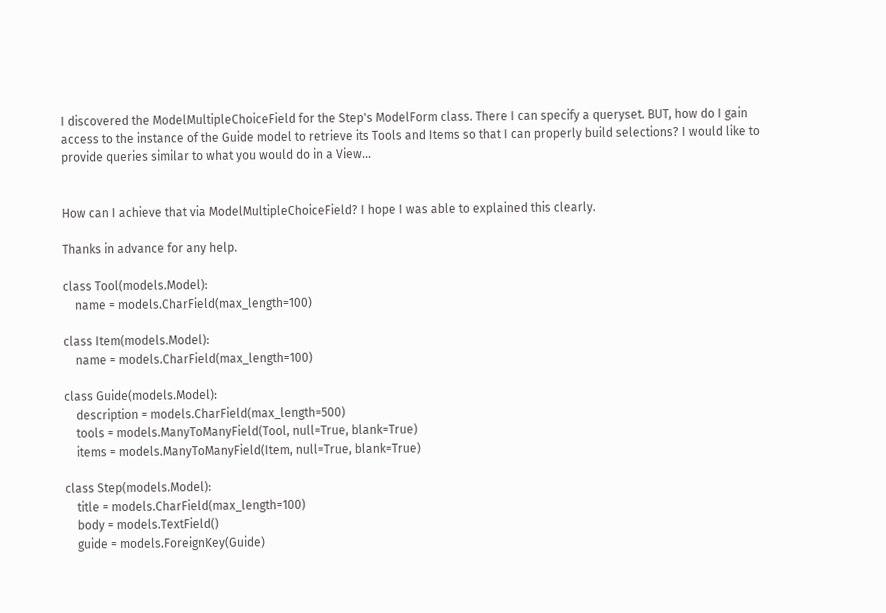I discovered the ModelMultipleChoiceField for the Step's ModelForm class. There I can specify a queryset. BUT, how do I gain access to the instance of the Guide model to retrieve its Tools and Items so that I can properly build selections? I would like to provide queries similar to what you would do in a View...


How can I achieve that via ModelMultipleChoiceField? I hope I was able to explained this clearly.

Thanks in advance for any help.

class Tool(models.Model):
    name = models.CharField(max_length=100)

class Item(models.Model):
    name = models.CharField(max_length=100)

class Guide(models.Model):
    description = models.CharField(max_length=500)
    tools = models.ManyToManyField(Tool, null=True, blank=True)
    items = models.ManyToManyField(Item, null=True, blank=True)

class Step(models.Model):
    title = models.CharField(max_length=100)
    body = models.TextField()
    guide = models.ForeignKey(Guide)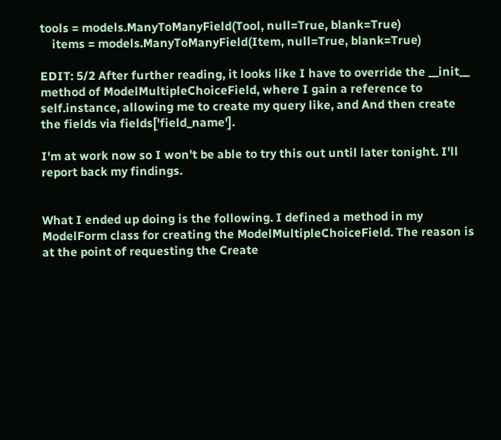tools = models.ManyToManyField(Tool, null=True, blank=True)
    items = models.ManyToManyField(Item, null=True, blank=True)

EDIT: 5/2 After further reading, it looks like I have to override the __init__ method of ModelMultipleChoiceField, where I gain a reference to self.instance, allowing me to create my query like, and And then create the fields via fields['field_name'].

I'm at work now so I won't be able to try this out until later tonight. I'll report back my findings.


What I ended up doing is the following. I defined a method in my ModelForm class for creating the ModelMultipleChoiceField. The reason is at the point of requesting the Create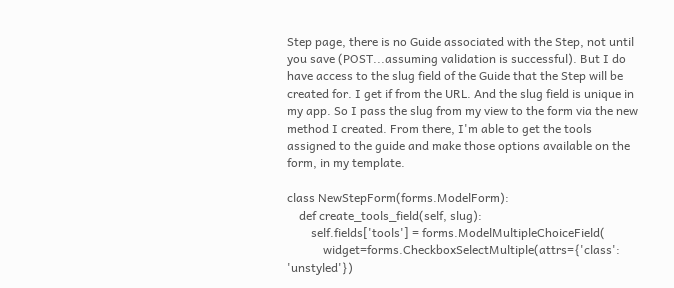Step page, there is no Guide associated with the Step, not until you save (POST...assuming validation is successful). But I do have access to the slug field of the Guide that the Step will be created for. I get if from the URL. And the slug field is unique in my app. So I pass the slug from my view to the form via the new method I created. From there, I'm able to get the tools assigned to the guide and make those options available on the form, in my template.

class NewStepForm(forms.ModelForm):
    def create_tools_field(self, slug):
        self.fields['tools'] = forms.ModelMultipleChoiceField(
            widget=forms.CheckboxSelectMultiple(attrs={'class': 'unstyled'})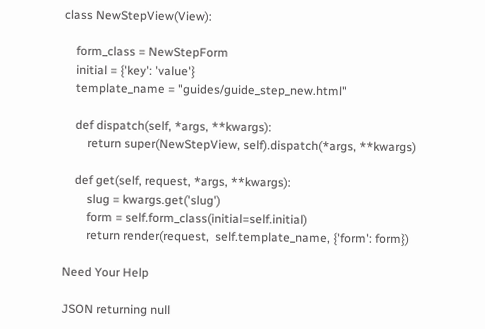class NewStepView(View):

    form_class = NewStepForm
    initial = {'key': 'value'}
    template_name = "guides/guide_step_new.html"

    def dispatch(self, *args, **kwargs):
        return super(NewStepView, self).dispatch(*args, **kwargs)

    def get(self, request, *args, **kwargs):
        slug = kwargs.get('slug')
        form = self.form_class(initial=self.initial)
        return render(request,  self.template_name, {'form': form})

Need Your Help

JSON returning null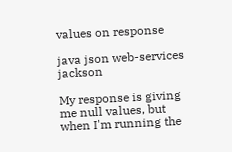values on response

java json web-services jackson

My response is giving me null values, but when I'm running the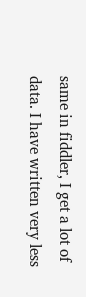same in fiddler, I get a lot of data. I have written very less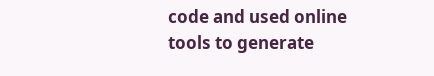code and used online tools to generate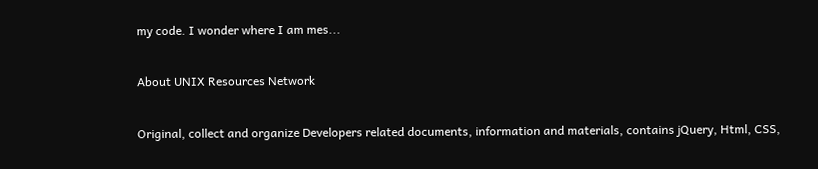my code. I wonder where I am mes...

About UNIX Resources Network

Original, collect and organize Developers related documents, information and materials, contains jQuery, Html, CSS,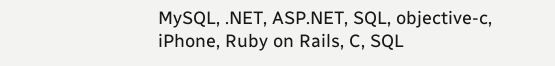MySQL, .NET, ASP.NET, SQL, objective-c, iPhone, Ruby on Rails, C, SQL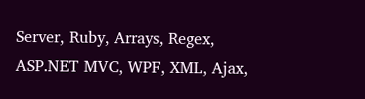Server, Ruby, Arrays, Regex, ASP.NET MVC, WPF, XML, Ajax,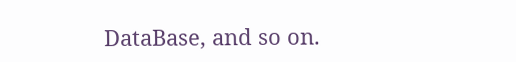DataBase, and so on.